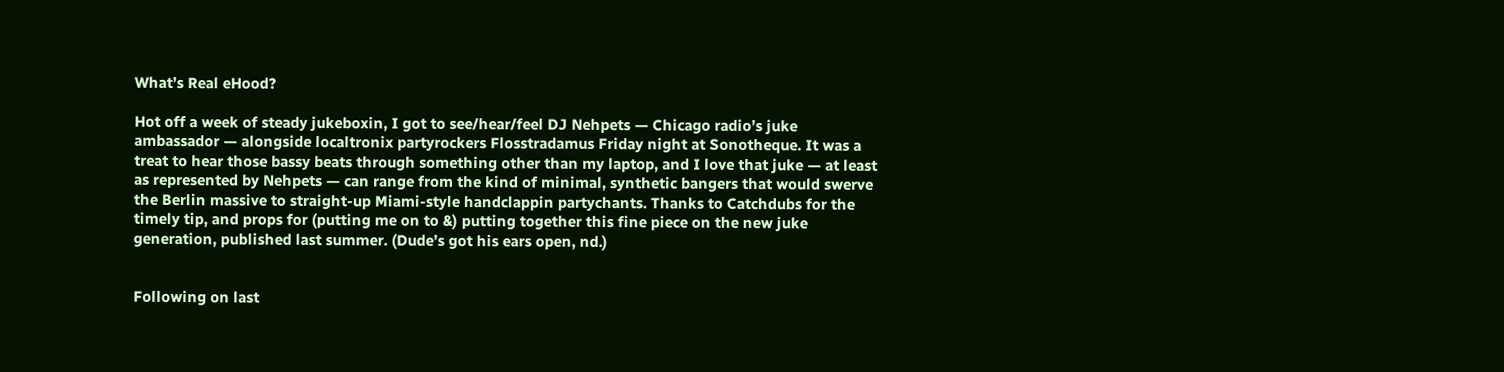What’s Real eHood?

Hot off a week of steady jukeboxin, I got to see/hear/feel DJ Nehpets — Chicago radio’s juke ambassador — alongside localtronix partyrockers Flosstradamus Friday night at Sonotheque. It was a treat to hear those bassy beats through something other than my laptop, and I love that juke — at least as represented by Nehpets — can range from the kind of minimal, synthetic bangers that would swerve the Berlin massive to straight-up Miami-style handclappin partychants. Thanks to Catchdubs for the timely tip, and props for (putting me on to &) putting together this fine piece on the new juke generation, published last summer. (Dude’s got his ears open, nd.)


Following on last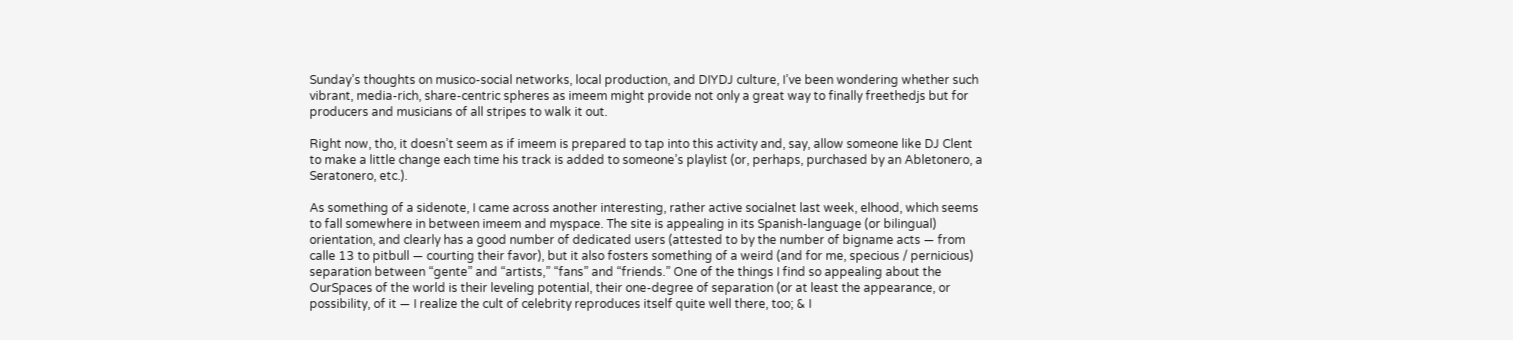Sunday’s thoughts on musico-social networks, local production, and DIYDJ culture, I’ve been wondering whether such vibrant, media-rich, share-centric spheres as imeem might provide not only a great way to finally freethedjs but for producers and musicians of all stripes to walk it out.

Right now, tho, it doesn’t seem as if imeem is prepared to tap into this activity and, say, allow someone like DJ Clent to make a little change each time his track is added to someone’s playlist (or, perhaps, purchased by an Abletonero, a Seratonero, etc.).

As something of a sidenote, I came across another interesting, rather active socialnet last week, elhood, which seems to fall somewhere in between imeem and myspace. The site is appealing in its Spanish-language (or bilingual) orientation, and clearly has a good number of dedicated users (attested to by the number of bigname acts — from calle 13 to pitbull — courting their favor), but it also fosters something of a weird (and for me, specious / pernicious) separation between “gente” and “artists,” “fans” and “friends.” One of the things I find so appealing about the OurSpaces of the world is their leveling potential, their one-degree of separation (or at least the appearance, or possibility, of it — I realize the cult of celebrity reproduces itself quite well there, too; & I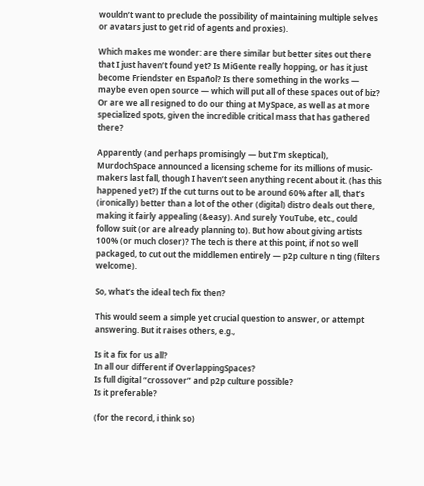wouldn’t want to preclude the possibility of maintaining multiple selves or avatars just to get rid of agents and proxies).

Which makes me wonder: are there similar but better sites out there that I just haven’t found yet? Is MiGente really hopping, or has it just become Friendster en Español? Is there something in the works — maybe even open source — which will put all of these spaces out of biz? Or are we all resigned to do our thing at MySpace, as well as at more specialized spots, given the incredible critical mass that has gathered there?

Apparently (and perhaps promisingly — but I’m skeptical), MurdochSpace announced a licensing scheme for its millions of music-makers last fall, though I haven’t seen anything recent about it. (has this happened yet?) If the cut turns out to be around 60% after all, that’s (ironically) better than a lot of the other (digital) distro deals out there, making it fairly appealing (&easy). And surely YouTube, etc., could follow suit (or are already planning to). But how about giving artists 100% (or much closer)? The tech is there at this point, if not so well packaged, to cut out the middlemen entirely — p2p culture n ting (filters welcome).

So, what’s the ideal tech fix then?

This would seem a simple yet crucial question to answer, or attempt answering. But it raises others, e.g.,

Is it a fix for us all?
In all our different if OverlappingSpaces?
Is full digital “crossover” and p2p culture possible?
Is it preferable?

(for the record, i think so)